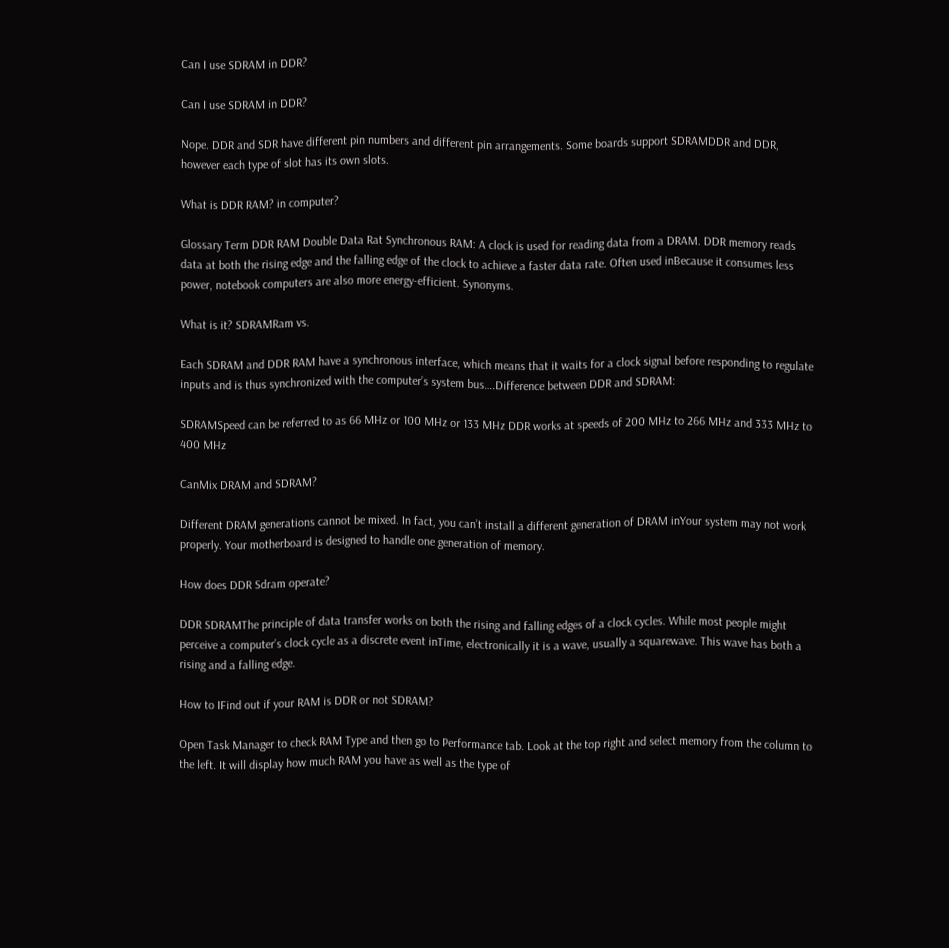Can I use SDRAM in DDR?

Can I use SDRAM in DDR?

Nope. DDR and SDR have different pin numbers and different pin arrangements. Some boards support SDRAMDDR and DDR, however each type of slot has its own slots.

What is DDR RAM? in computer?

Glossary Term DDR RAM Double Data Rat Synchronous RAM: A clock is used for reading data from a DRAM. DDR memory reads data at both the rising edge and the falling edge of the clock to achieve a faster data rate. Often used inBecause it consumes less power, notebook computers are also more energy-efficient. Synonyms.

What is it? SDRAMRam vs.

Each SDRAM and DDR RAM have a synchronous interface, which means that it waits for a clock signal before responding to regulate inputs and is thus synchronized with the computer’s system bus….Difference between DDR and SDRAM:

SDRAMSpeed can be referred to as 66 MHz or 100 MHz or 133 MHz DDR works at speeds of 200 MHz to 266 MHz and 333 MHz to 400 MHz

CanMix DRAM and SDRAM?

Different DRAM generations cannot be mixed. In fact, you can’t install a different generation of DRAM inYour system may not work properly. Your motherboard is designed to handle one generation of memory.

How does DDR Sdram operate?

DDR SDRAMThe principle of data transfer works on both the rising and falling edges of a clock cycles. While most people might perceive a computer’s clock cycle as a discrete event inTime, electronically it is a wave, usually a squarewave. This wave has both a rising and a falling edge.

How to IFind out if your RAM is DDR or not SDRAM?

Open Task Manager to check RAM Type and then go to Performance tab. Look at the top right and select memory from the column to the left. It will display how much RAM you have as well as the type of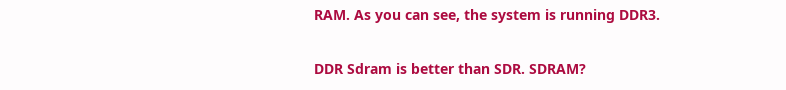RAM. As you can see, the system is running DDR3.

DDR Sdram is better than SDR. SDRAM?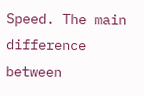Speed. The main difference between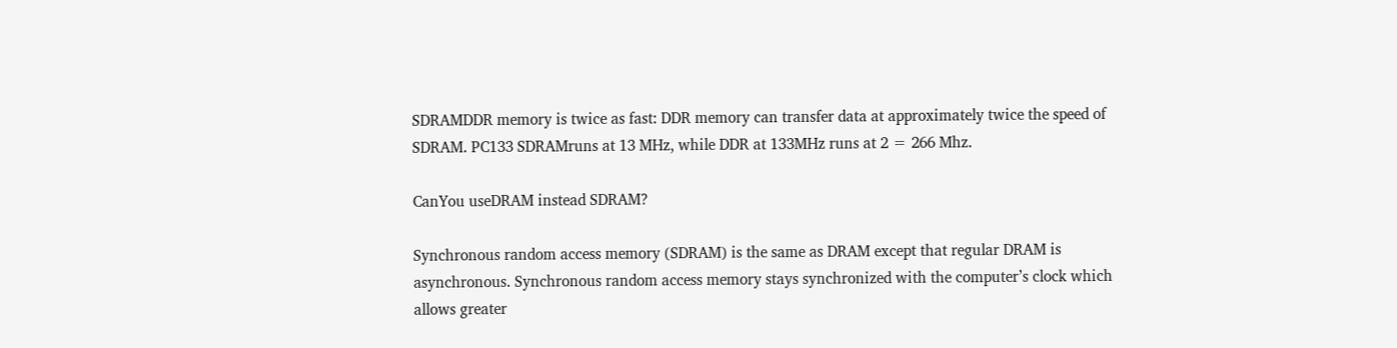SDRAMDDR memory is twice as fast: DDR memory can transfer data at approximately twice the speed of SDRAM. PC133 SDRAMruns at 13 MHz, while DDR at 133MHz runs at 2 = 266 Mhz.

CanYou useDRAM instead SDRAM?

Synchronous random access memory (SDRAM) is the same as DRAM except that regular DRAM is asynchronous. Synchronous random access memory stays synchronized with the computer’s clock which allows greater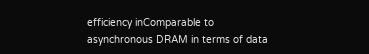efficiency inComparable to asynchronous DRAM in terms of data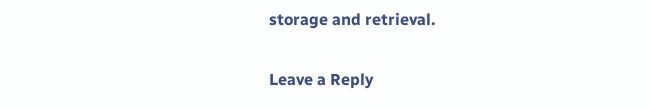storage and retrieval.

Leave a Reply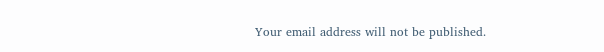Your email address will not be published.